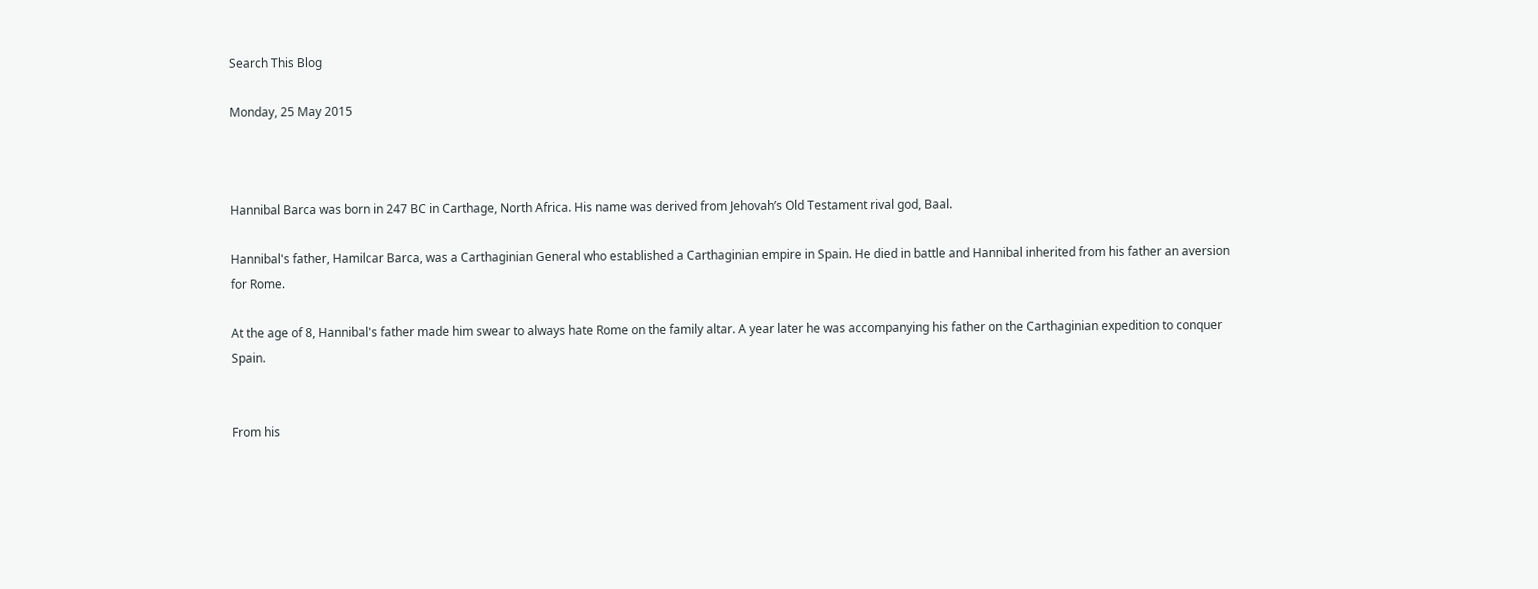Search This Blog

Monday, 25 May 2015



Hannibal Barca was born in 247 BC in Carthage, North Africa. His name was derived from Jehovah’s Old Testament rival god, Baal.

Hannibal's father, Hamilcar Barca, was a Carthaginian General who established a Carthaginian empire in Spain. He died in battle and Hannibal inherited from his father an aversion for Rome.

At the age of 8, Hannibal's father made him swear to always hate Rome on the family altar. A year later he was accompanying his father on the Carthaginian expedition to conquer Spain.


From his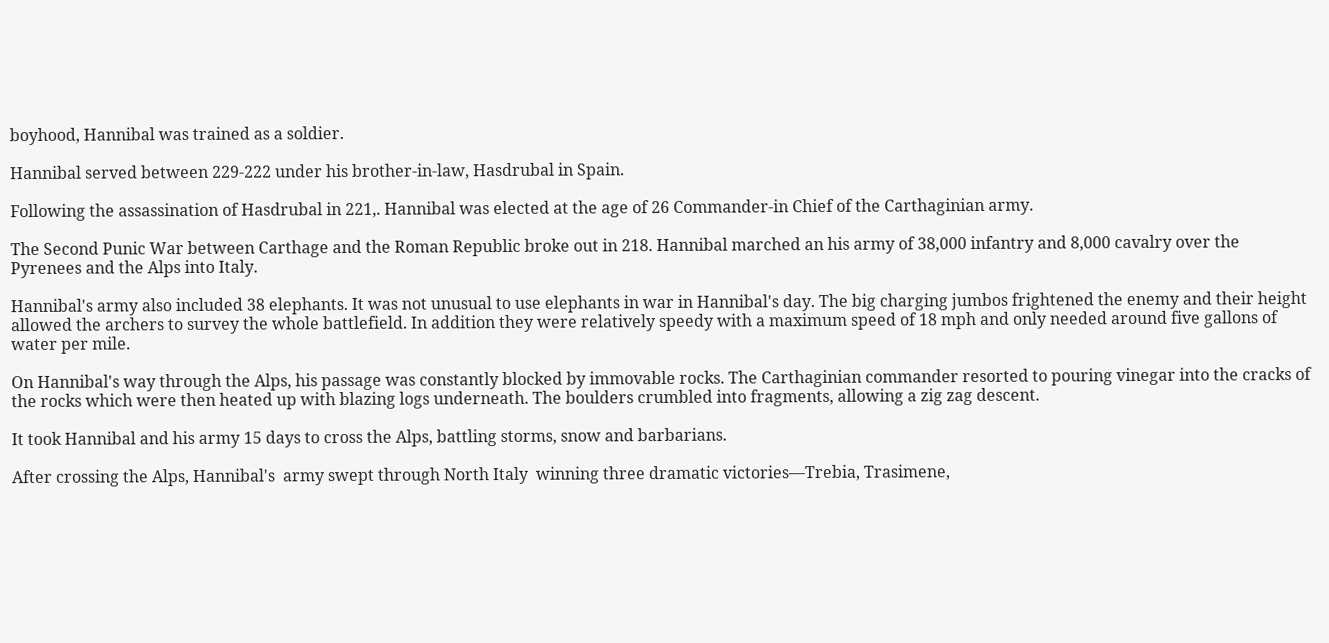boyhood, Hannibal was trained as a soldier.

Hannibal served between 229-222 under his brother-in-law, Hasdrubal in Spain.

Following the assassination of Hasdrubal in 221,. Hannibal was elected at the age of 26 Commander-in Chief of the Carthaginian army.

The Second Punic War between Carthage and the Roman Republic broke out in 218. Hannibal marched an his army of 38,000 infantry and 8,000 cavalry over the Pyrenees and the Alps into Italy.

Hannibal's army also included 38 elephants. It was not unusual to use elephants in war in Hannibal's day. The big charging jumbos frightened the enemy and their height allowed the archers to survey the whole battlefield. In addition they were relatively speedy with a maximum speed of 18 mph and only needed around five gallons of water per mile.

On Hannibal's way through the Alps, his passage was constantly blocked by immovable rocks. The Carthaginian commander resorted to pouring vinegar into the cracks of the rocks which were then heated up with blazing logs underneath. The boulders crumbled into fragments, allowing a zig zag descent.

It took Hannibal and his army 15 days to cross the Alps, battling storms, snow and barbarians.

After crossing the Alps, Hannibal's  army swept through North Italy  winning three dramatic victories—Trebia, Trasimene,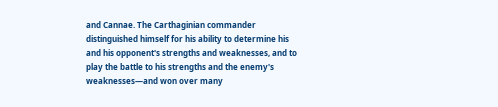and Cannae. The Carthaginian commander distinguished himself for his ability to determine his and his opponent's strengths and weaknesses, and to play the battle to his strengths and the enemy's weaknesses—and won over many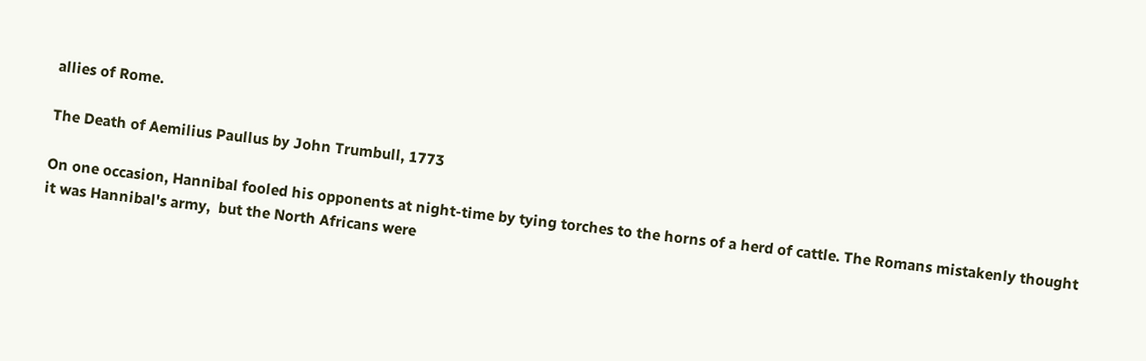allies of Rome.

The Death of Aemilius Paullus by John Trumbull, 1773

On one occasion, Hannibal fooled his opponents at night-time by tying torches to the horns of a herd of cattle. The Romans mistakenly thought it was Hannibal's army,  but the North Africans were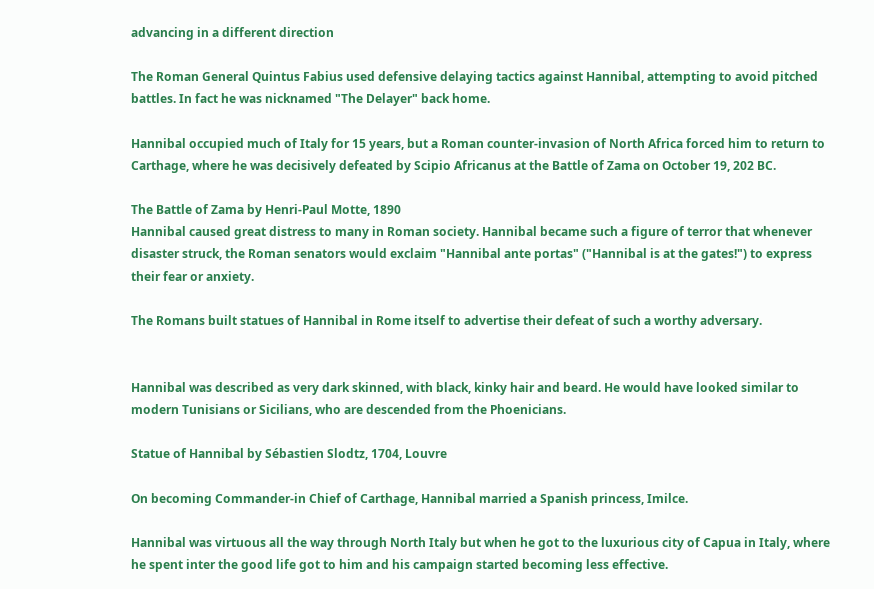advancing in a different direction

The Roman General Quintus Fabius used defensive delaying tactics against Hannibal, attempting to avoid pitched battles. In fact he was nicknamed "The Delayer" back home.

Hannibal occupied much of Italy for 15 years, but a Roman counter-invasion of North Africa forced him to return to Carthage, where he was decisively defeated by Scipio Africanus at the Battle of Zama on October 19, 202 BC.

The Battle of Zama by Henri-Paul Motte, 1890
Hannibal caused great distress to many in Roman society. Hannibal became such a figure of terror that whenever disaster struck, the Roman senators would exclaim "Hannibal ante portas" ("Hannibal is at the gates!") to express their fear or anxiety.

The Romans built statues of Hannibal in Rome itself to advertise their defeat of such a worthy adversary.


Hannibal was described as very dark skinned, with black, kinky hair and beard. He would have looked similar to modern Tunisians or Sicilians, who are descended from the Phoenicians.

Statue of Hannibal by Sébastien Slodtz, 1704, Louvre

On becoming Commander-in Chief of Carthage, Hannibal married a Spanish princess, Imilce.

Hannibal was virtuous all the way through North Italy but when he got to the luxurious city of Capua in Italy, where he spent inter the good life got to him and his campaign started becoming less effective.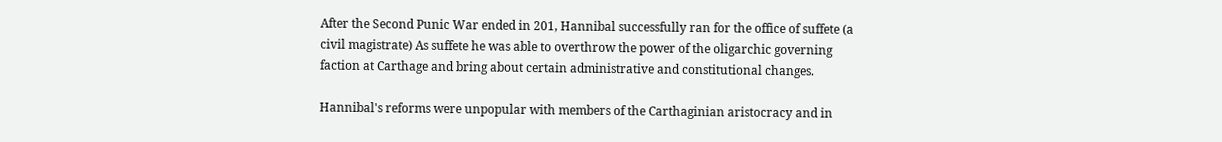After the Second Punic War ended in 201, Hannibal successfully ran for the office of suffete (a civil magistrate) As suffete he was able to overthrow the power of the oligarchic governing faction at Carthage and bring about certain administrative and constitutional changes.

Hannibal's reforms were unpopular with members of the Carthaginian aristocracy and in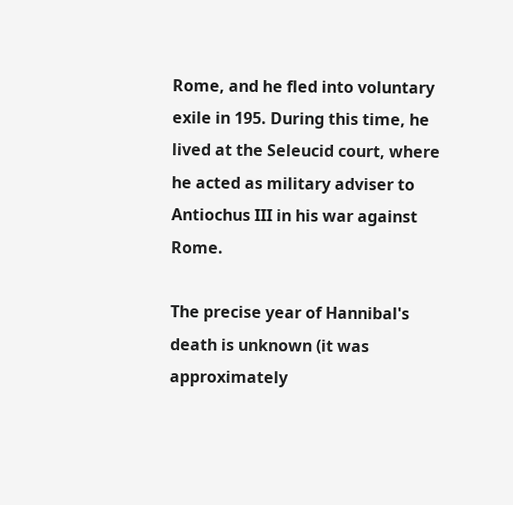Rome, and he fled into voluntary exile in 195. During this time, he lived at the Seleucid court, where he acted as military adviser to Antiochus III in his war against Rome.

The precise year of Hannibal's death is unknown (it was approximately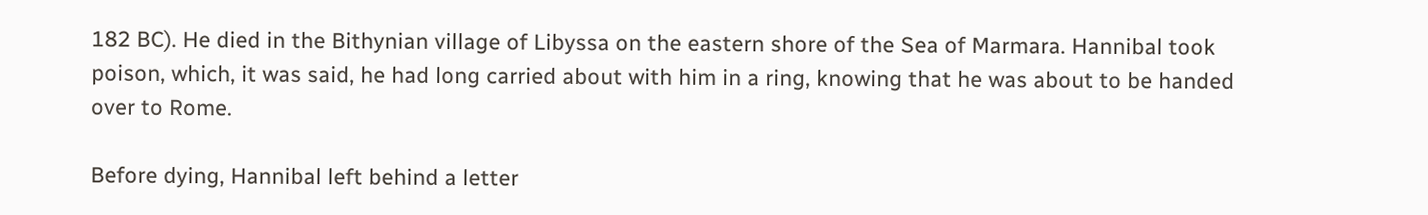182 BC). He died in the Bithynian village of Libyssa on the eastern shore of the Sea of Marmara. Hannibal took poison, which, it was said, he had long carried about with him in a ring, knowing that he was about to be handed over to Rome.

Before dying, Hannibal left behind a letter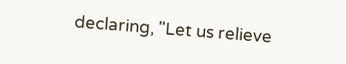declaring, "Let us relieve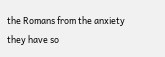the Romans from the anxiety they have so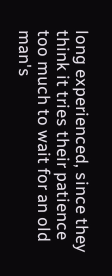long experienced, since they think it tries their patience too much to wait for an old man's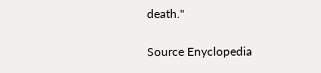death."

Source Enyclopedia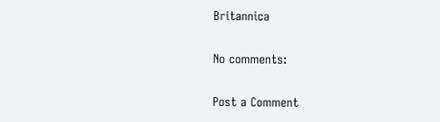Britannica

No comments:

Post a Comment